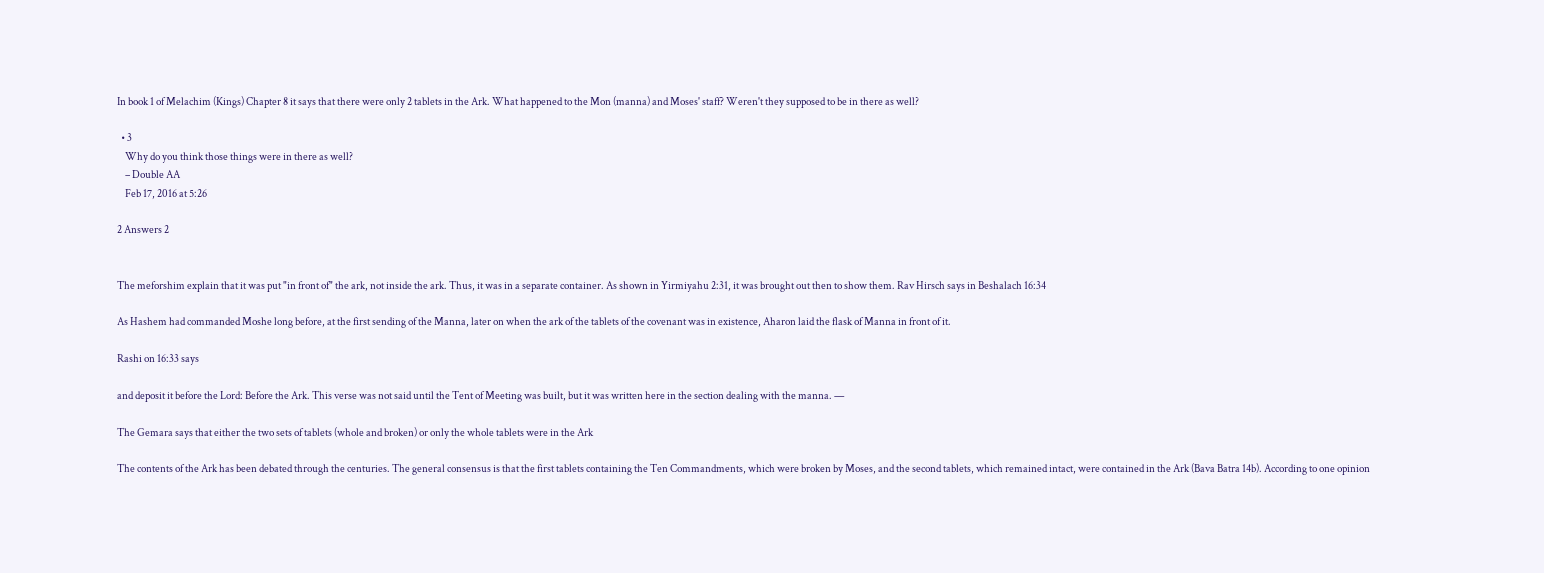In book 1 of Melachim (Kings) Chapter 8 it says that there were only 2 tablets in the Ark. What happened to the Mon (manna) and Moses' staff? Weren't they supposed to be in there as well?

  • 3
    Why do you think those things were in there as well?
    – Double AA
    Feb 17, 2016 at 5:26

2 Answers 2


The meforshim explain that it was put "in front of" the ark, not inside the ark. Thus, it was in a separate container. As shown in Yirmiyahu 2:31, it was brought out then to show them. Rav Hirsch says in Beshalach 16:34

As Hashem had commanded Moshe long before, at the first sending of the Manna, later on when the ark of the tablets of the covenant was in existence, Aharon laid the flask of Manna in front of it.

Rashi on 16:33 says

and deposit it before the Lord: Before the Ark. This verse was not said until the Tent of Meeting was built, but it was written here in the section dealing with the manna. —

The Gemara says that either the two sets of tablets (whole and broken) or only the whole tablets were in the Ark

The contents of the Ark has been debated through the centuries. The general consensus is that the first tablets containing the Ten Commandments, which were broken by Moses, and the second tablets, which remained intact, were contained in the Ark (Bava Batra 14b). According to one opinion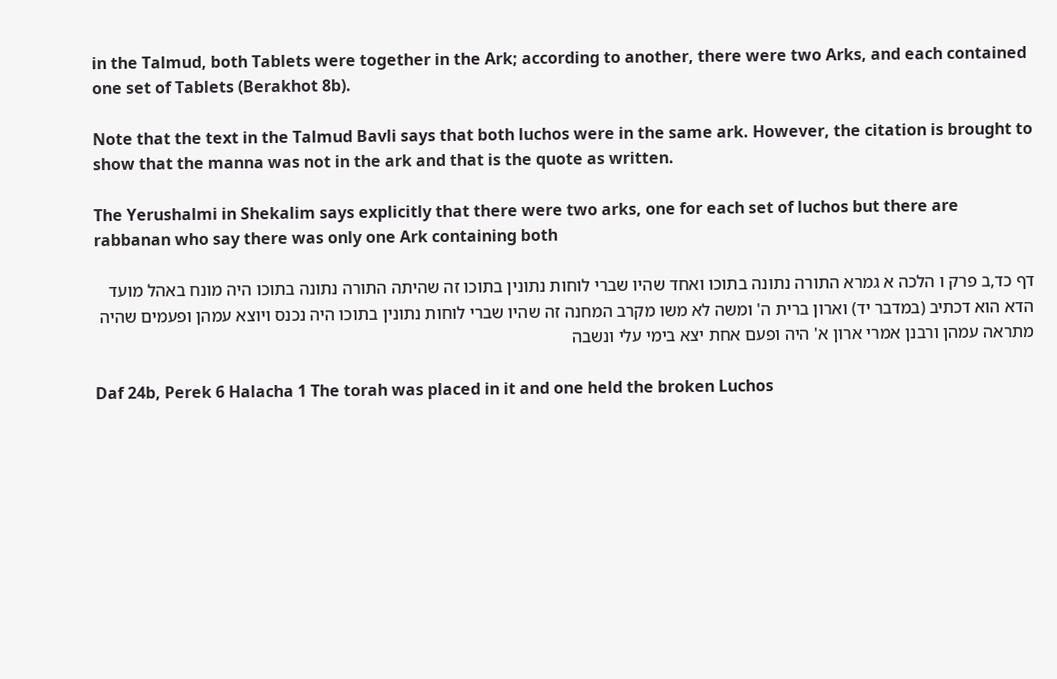in the Talmud, both Tablets were together in the Ark; according to another, there were two Arks, and each contained one set of Tablets (Berakhot 8b).

Note that the text in the Talmud Bavli says that both luchos were in the same ark. However, the citation is brought to show that the manna was not in the ark and that is the quote as written.

The Yerushalmi in Shekalim says explicitly that there were two arks, one for each set of luchos but there are rabbanan who say there was only one Ark containing both

דף כד,ב פרק ו הלכה א גמרא התורה נתונה בתוכו ואחד שהיו שברי לוחות נתונין בתוכו זה שהיתה התורה נתונה בתוכו היה מונח באהל מועד הדא הוא דכתיב (במדבר יד) וארון ברית ה' ומשה לא משו מקרב המחנה זה שהיו שברי לוחות נתונין בתוכו היה נכנס ויוצא עמהן ופעמים שהיה מתראה עמהן ורבנן אמרי ארון א' היה ופעם אחת יצא בימי עלי ונשבה

Daf 24b, Perek 6 Halacha 1 The torah was placed in it and one held the broken Luchos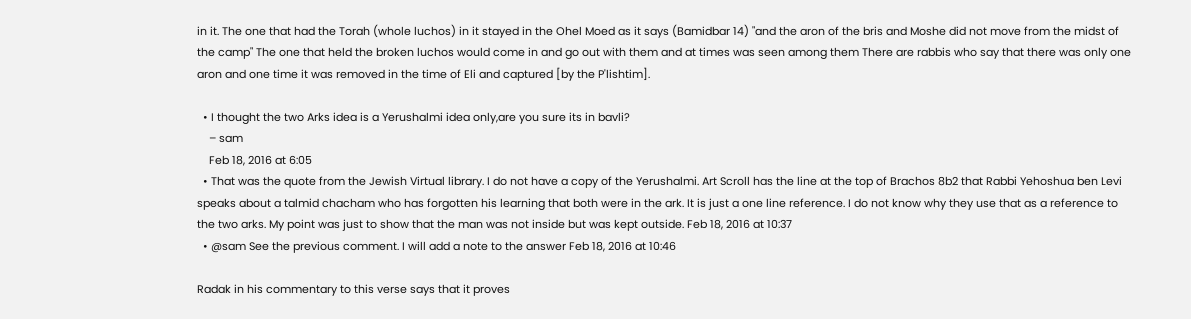in it. The one that had the Torah (whole luchos) in it stayed in the Ohel Moed as it says (Bamidbar 14) "and the aron of the bris and Moshe did not move from the midst of the camp" The one that held the broken luchos would come in and go out with them and at times was seen among them There are rabbis who say that there was only one aron and one time it was removed in the time of Eli and captured [by the P'lishtim].

  • I thought the two Arks idea is a Yerushalmi idea only,are you sure its in bavli?
    – sam
    Feb 18, 2016 at 6:05
  • That was the quote from the Jewish Virtual library. I do not have a copy of the Yerushalmi. Art Scroll has the line at the top of Brachos 8b2 that Rabbi Yehoshua ben Levi speaks about a talmid chacham who has forgotten his learning that both were in the ark. It is just a one line reference. I do not know why they use that as a reference to the two arks. My point was just to show that the man was not inside but was kept outside. Feb 18, 2016 at 10:37
  • @sam See the previous comment. I will add a note to the answer Feb 18, 2016 at 10:46

Radak in his commentary to this verse says that it proves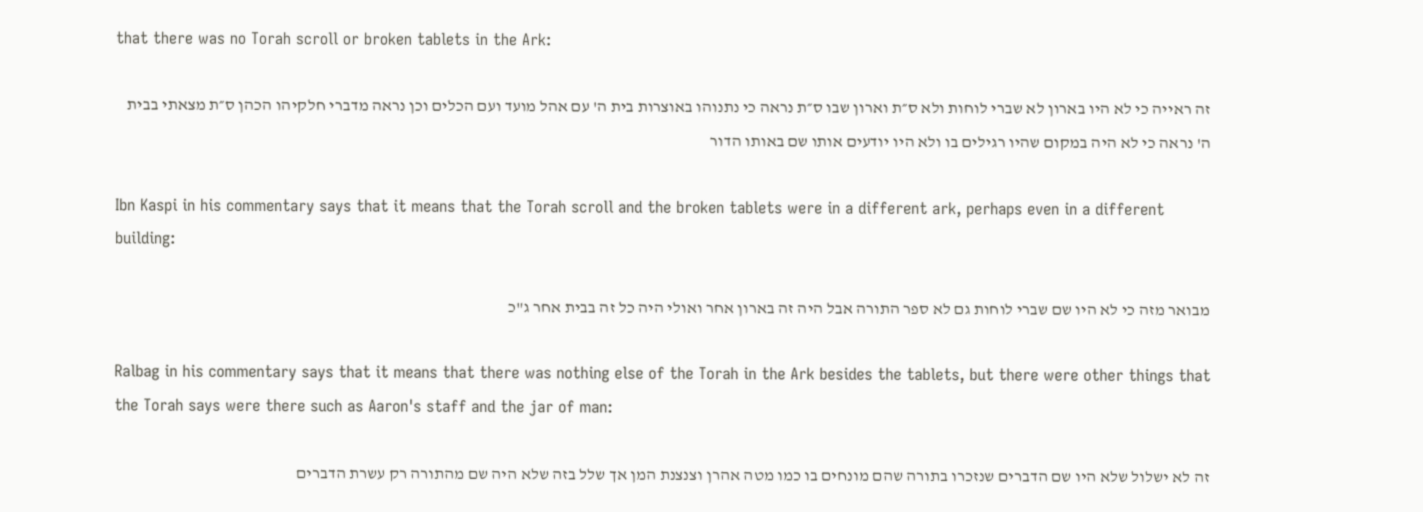that there was no Torah scroll or broken tablets in the Ark:

זה ראייה כי לא היו בארון לא שברי לוחות ולא ס״ת וארון שבו ס״ת נראה כי נתנוהו באוצרות בית ה' עם אהל מועד ועם הכלים וכן נראה מדברי חלקיהו הכהן ס״ת מצאתי בבית ה' נראה כי לא היה במקום שהיו רגילים בו ולא היו יודעים אותו שם באותו הדור

Ibn Kaspi in his commentary says that it means that the Torah scroll and the broken tablets were in a different ark, perhaps even in a different building:

מבואר מזה כי לא היו שם שברי לוחות גם לא ספר התורה אבל היה זה בארון אחר ואולי היה כל זה בבית אחר ג"כ

Ralbag in his commentary says that it means that there was nothing else of the Torah in the Ark besides the tablets, but there were other things that the Torah says were there such as Aaron's staff and the jar of man:

זה לא ישלול שלא היו שם הדברים שנזכרו בתורה שהם מונחים בו כמו מטה אהרן וצנצנת המן אך שלל בזה שלא היה שם מהתורה רק עשרת הדברים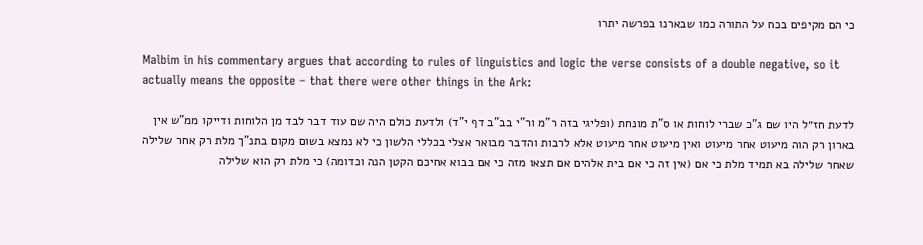כי הם מקיפים בכח על התורה כמו שבארנו בפרשה יתרו

Malbim in his commentary argues that according to rules of linguistics and logic the verse consists of a double negative, so it actually means the opposite – that there were other things in the Ark:

לדעת חז״ל היו שם ג"כ שברי לוחות או ס"ת מונחת (ופליגי בזה ר"מ ור"י בב"ב דף י"ד) ולדעת כולם היה שם עוד דבר לבד מן הלוחות ודייקו ממ"ש אין בארון רק הוה מיעוט אחר מיעוט ואין מיעוט אחר מיעוט אלא לרבות והדבר מבואר אצלי בכללי הלשון כי לא נמצא בשום מקום בתנ"ך מלת רק אחר שלילה שאחר שלילה בא תמיד מלת כי אם (אין זה כי אם בית אלהים אם תצאו מזה כי אם בבוא אחיכם הקטן הנה וכדומה) כי מלת רק הוא שלילה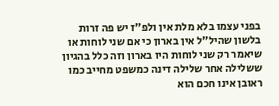בפני עצמו בלא מלת אין ולפ"ז יש פה זרות בלשון שהיל"ל אין בארון כי אם שני לוחות או שיאמר רק שני לוחות היו בארון וזה כלל בהגיון ששלילה אחר שלילה דינה כמשפט מחייב כמו ראובן אינו חכם הוא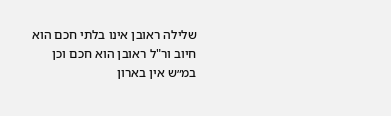שלילה ראובן אינו בלתי חכם הוא חיוב ור"ל ראובן הוא חכם וכן במ״ש אין בארון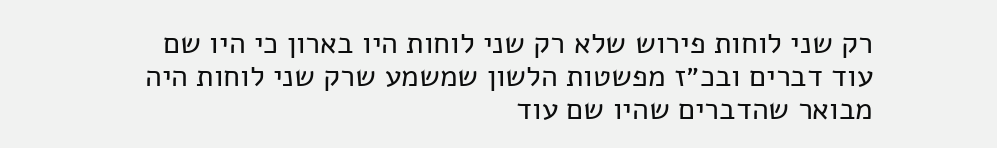רק שני לוחות פירוש שלא רק שני לוחות היו בארון כי היו שם עוד דברים ובכ״ז מפשטות הלשון שמשמע שרק שני לוחות היה מבואר שהדברים שהיו שם עוד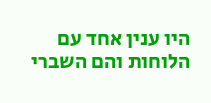היו ענין אחד עם הלוחות והם השברי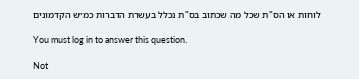לוחות או הס"ת שכל מה שכתוב בס"ת נכלל בעשרת הדברות כמ״ש הקדמונים

You must log in to answer this question.

Not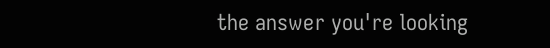the answer you're looking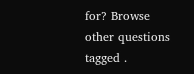for? Browse other questions tagged .